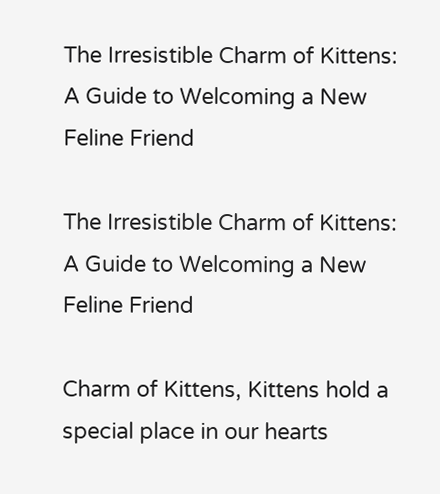The Irresistible Charm of Kittens: A Guide to Welcoming a New Feline Friend

The Irresistible Charm of Kittens: A Guide to Welcoming a New Feline Friend

Charm of Kittens, Kittens hold a special place in our hearts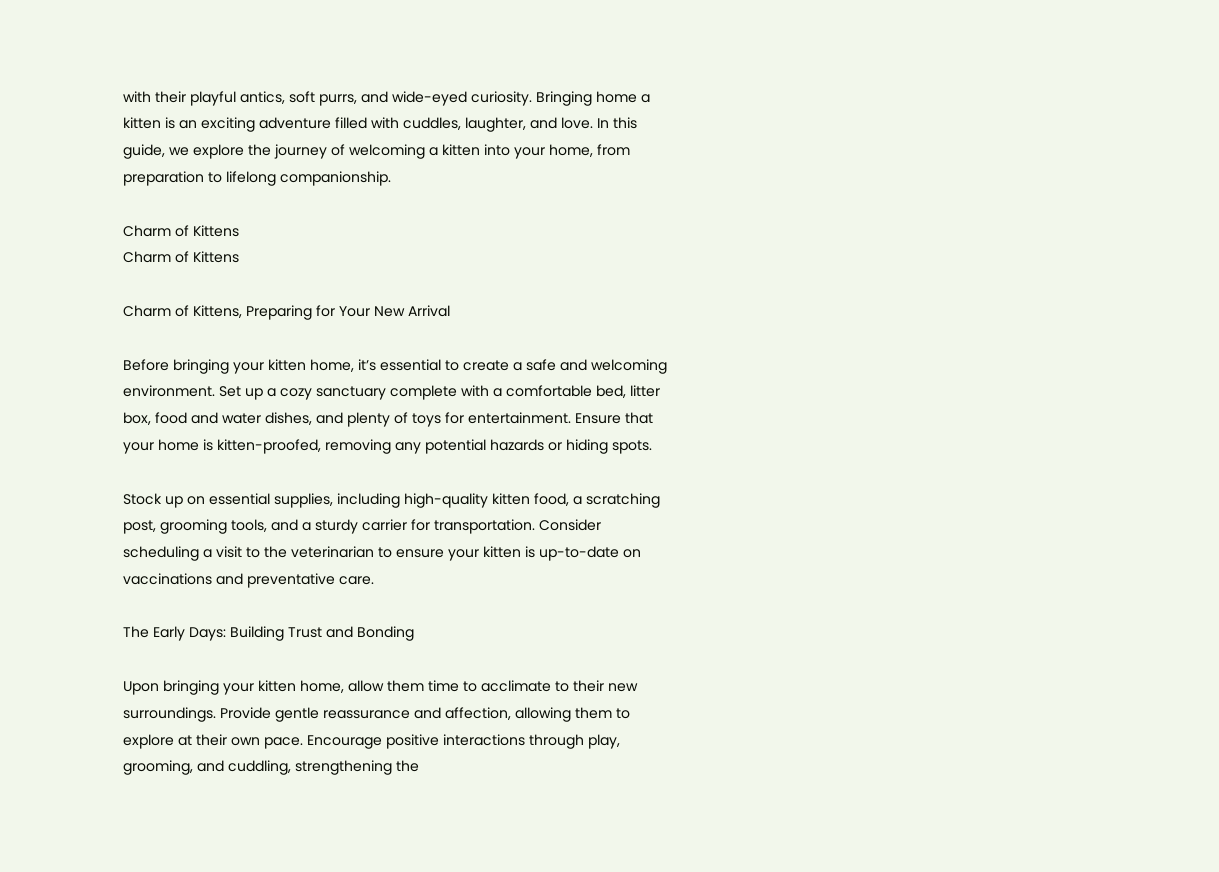with their playful antics, soft purrs, and wide-eyed curiosity. Bringing home a kitten is an exciting adventure filled with cuddles, laughter, and love. In this guide, we explore the journey of welcoming a kitten into your home, from preparation to lifelong companionship.

Charm of Kittens
Charm of Kittens

Charm of Kittens, Preparing for Your New Arrival

Before bringing your kitten home, it’s essential to create a safe and welcoming environment. Set up a cozy sanctuary complete with a comfortable bed, litter box, food and water dishes, and plenty of toys for entertainment. Ensure that your home is kitten-proofed, removing any potential hazards or hiding spots.

Stock up on essential supplies, including high-quality kitten food, a scratching post, grooming tools, and a sturdy carrier for transportation. Consider scheduling a visit to the veterinarian to ensure your kitten is up-to-date on vaccinations and preventative care.

The Early Days: Building Trust and Bonding

Upon bringing your kitten home, allow them time to acclimate to their new surroundings. Provide gentle reassurance and affection, allowing them to explore at their own pace. Encourage positive interactions through play, grooming, and cuddling, strengthening the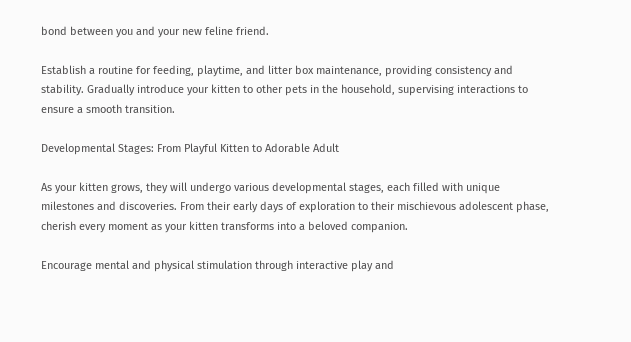bond between you and your new feline friend.

Establish a routine for feeding, playtime, and litter box maintenance, providing consistency and stability. Gradually introduce your kitten to other pets in the household, supervising interactions to ensure a smooth transition.

Developmental Stages: From Playful Kitten to Adorable Adult

As your kitten grows, they will undergo various developmental stages, each filled with unique milestones and discoveries. From their early days of exploration to their mischievous adolescent phase, cherish every moment as your kitten transforms into a beloved companion.

Encourage mental and physical stimulation through interactive play and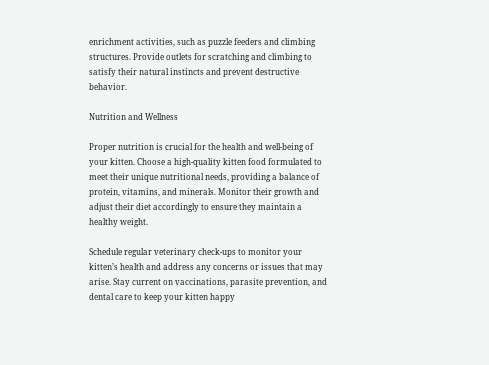enrichment activities, such as puzzle feeders and climbing structures. Provide outlets for scratching and climbing to satisfy their natural instincts and prevent destructive behavior.

Nutrition and Wellness

Proper nutrition is crucial for the health and well-being of your kitten. Choose a high-quality kitten food formulated to meet their unique nutritional needs, providing a balance of protein, vitamins, and minerals. Monitor their growth and adjust their diet accordingly to ensure they maintain a healthy weight.

Schedule regular veterinary check-ups to monitor your kitten’s health and address any concerns or issues that may arise. Stay current on vaccinations, parasite prevention, and dental care to keep your kitten happy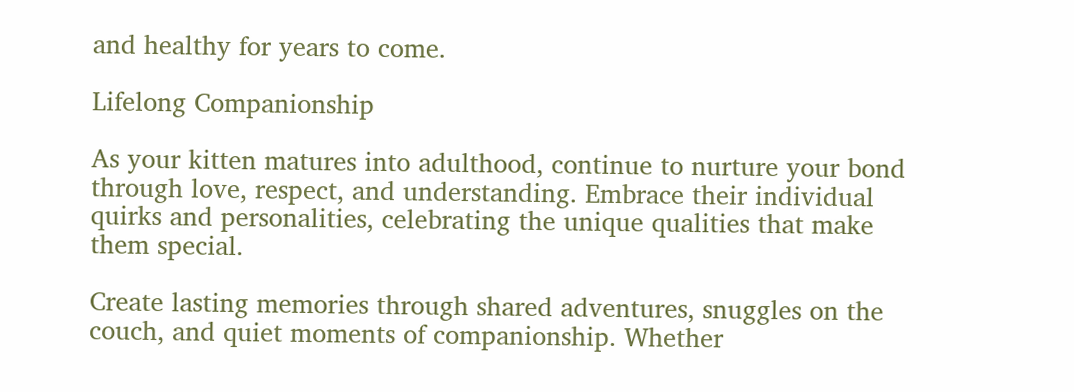and healthy for years to come.

Lifelong Companionship

As your kitten matures into adulthood, continue to nurture your bond through love, respect, and understanding. Embrace their individual quirks and personalities, celebrating the unique qualities that make them special.

Create lasting memories through shared adventures, snuggles on the couch, and quiet moments of companionship. Whether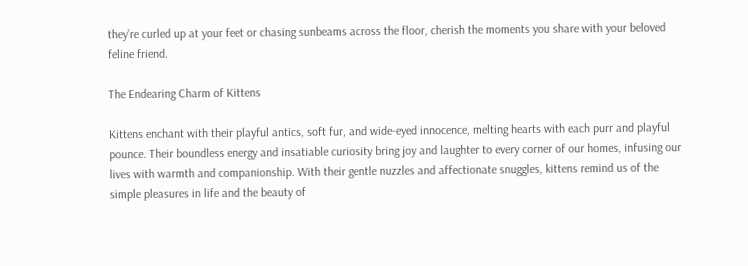they’re curled up at your feet or chasing sunbeams across the floor, cherish the moments you share with your beloved feline friend.

The Endearing Charm of Kittens

Kittens enchant with their playful antics, soft fur, and wide-eyed innocence, melting hearts with each purr and playful pounce. Their boundless energy and insatiable curiosity bring joy and laughter to every corner of our homes, infusing our lives with warmth and companionship. With their gentle nuzzles and affectionate snuggles, kittens remind us of the simple pleasures in life and the beauty of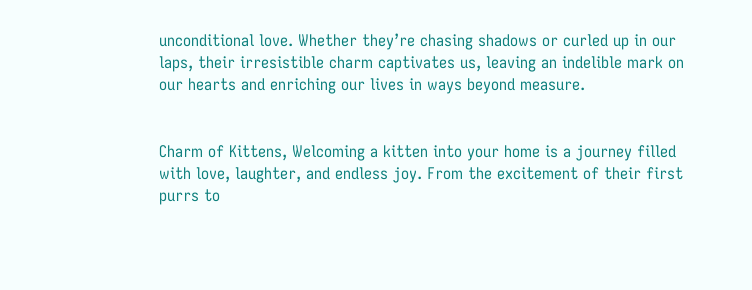unconditional love. Whether they’re chasing shadows or curled up in our laps, their irresistible charm captivates us, leaving an indelible mark on our hearts and enriching our lives in ways beyond measure.


Charm of Kittens, Welcoming a kitten into your home is a journey filled with love, laughter, and endless joy. From the excitement of their first purrs to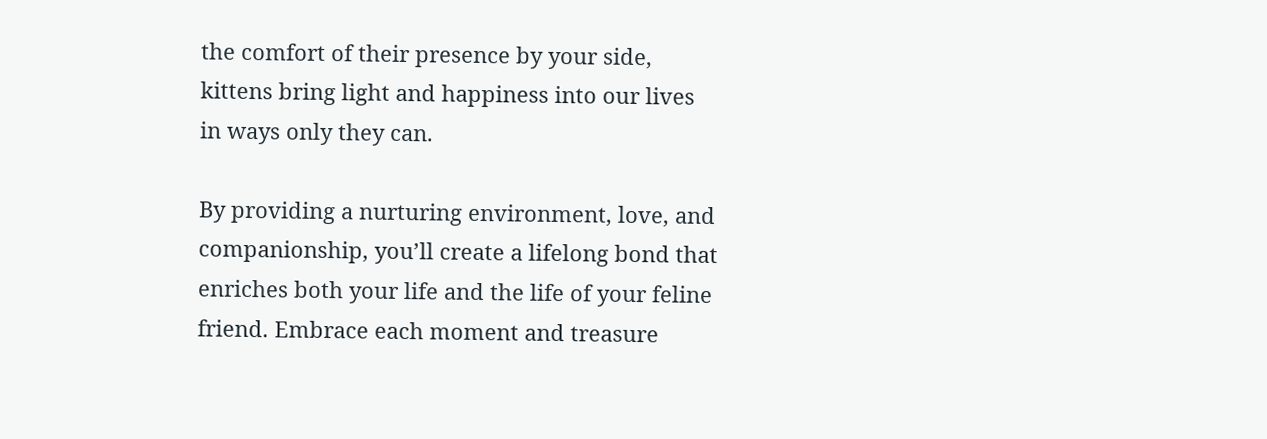the comfort of their presence by your side, kittens bring light and happiness into our lives in ways only they can.

By providing a nurturing environment, love, and companionship, you’ll create a lifelong bond that enriches both your life and the life of your feline friend. Embrace each moment and treasure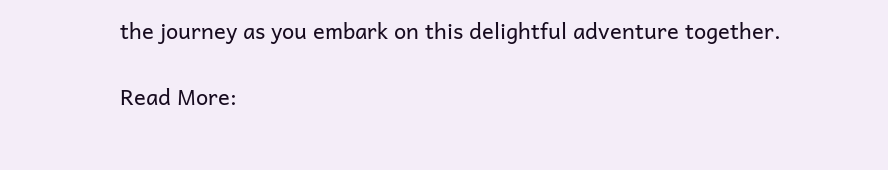the journey as you embark on this delightful adventure together.

Read More: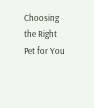Choosing the Right Pet for You